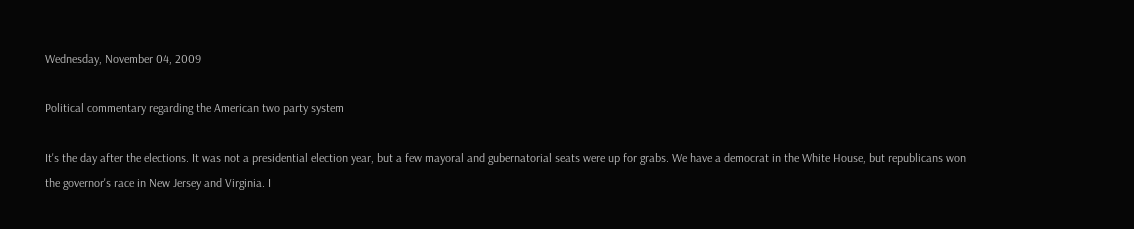Wednesday, November 04, 2009

Political commentary regarding the American two party system

It's the day after the elections. It was not a presidential election year, but a few mayoral and gubernatorial seats were up for grabs. We have a democrat in the White House, but republicans won the governor's race in New Jersey and Virginia. I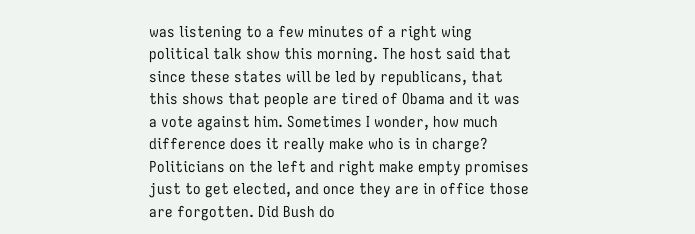was listening to a few minutes of a right wing political talk show this morning. The host said that since these states will be led by republicans, that this shows that people are tired of Obama and it was a vote against him. Sometimes I wonder, how much difference does it really make who is in charge? Politicians on the left and right make empty promises just to get elected, and once they are in office those are forgotten. Did Bush do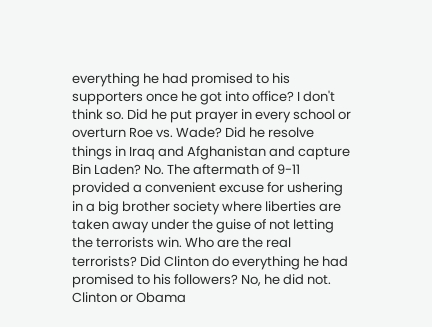everything he had promised to his supporters once he got into office? I don't think so. Did he put prayer in every school or overturn Roe vs. Wade? Did he resolve things in Iraq and Afghanistan and capture Bin Laden? No. The aftermath of 9-11 provided a convenient excuse for ushering in a big brother society where liberties are taken away under the guise of not letting the terrorists win. Who are the real terrorists? Did Clinton do everything he had promised to his followers? No, he did not. Clinton or Obama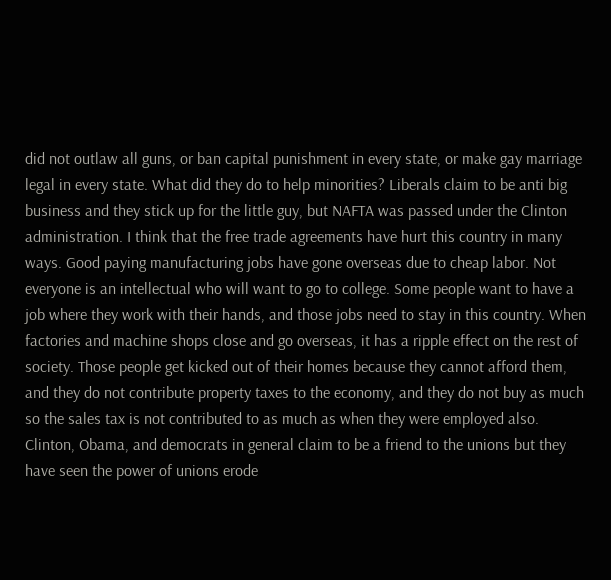did not outlaw all guns, or ban capital punishment in every state, or make gay marriage legal in every state. What did they do to help minorities? Liberals claim to be anti big business and they stick up for the little guy, but NAFTA was passed under the Clinton administration. I think that the free trade agreements have hurt this country in many ways. Good paying manufacturing jobs have gone overseas due to cheap labor. Not everyone is an intellectual who will want to go to college. Some people want to have a job where they work with their hands, and those jobs need to stay in this country. When factories and machine shops close and go overseas, it has a ripple effect on the rest of society. Those people get kicked out of their homes because they cannot afford them, and they do not contribute property taxes to the economy, and they do not buy as much so the sales tax is not contributed to as much as when they were employed also. Clinton, Obama, and democrats in general claim to be a friend to the unions but they have seen the power of unions erode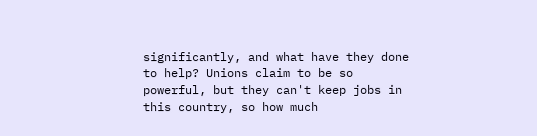significantly, and what have they done to help? Unions claim to be so powerful, but they can't keep jobs in this country, so how much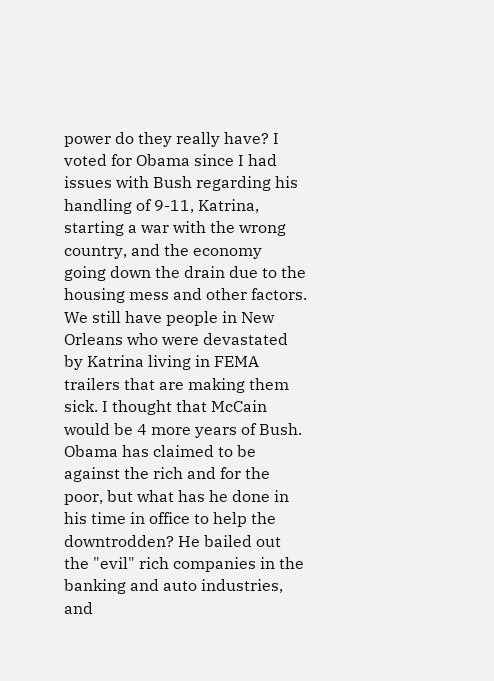power do they really have? I voted for Obama since I had issues with Bush regarding his handling of 9-11, Katrina, starting a war with the wrong country, and the economy going down the drain due to the housing mess and other factors. We still have people in New Orleans who were devastated by Katrina living in FEMA trailers that are making them sick. I thought that McCain would be 4 more years of Bush. Obama has claimed to be against the rich and for the poor, but what has he done in his time in office to help the downtrodden? He bailed out the "evil" rich companies in the banking and auto industries, and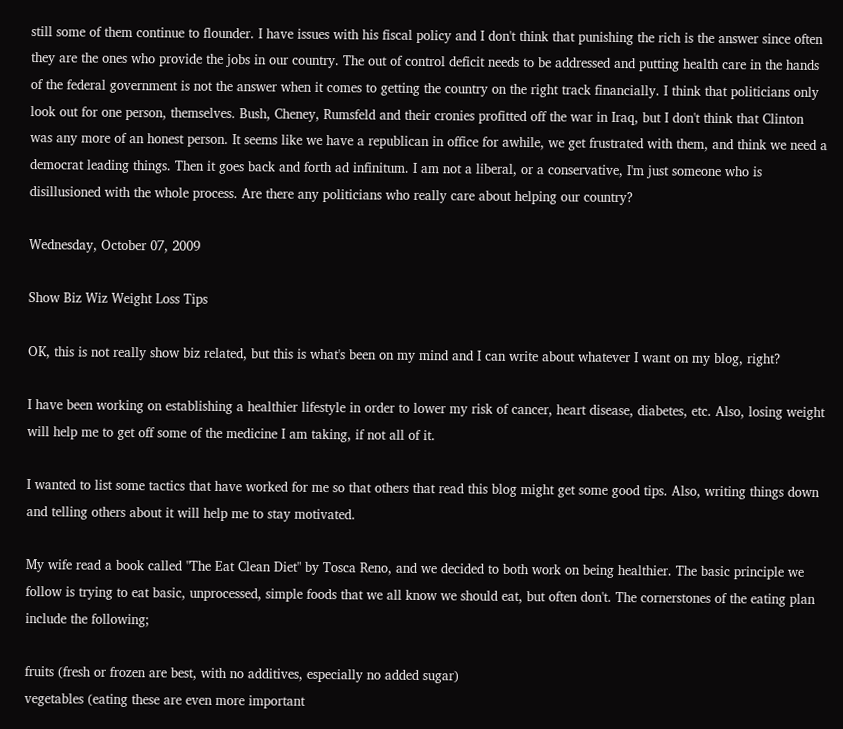still some of them continue to flounder. I have issues with his fiscal policy and I don't think that punishing the rich is the answer since often they are the ones who provide the jobs in our country. The out of control deficit needs to be addressed and putting health care in the hands of the federal government is not the answer when it comes to getting the country on the right track financially. I think that politicians only look out for one person, themselves. Bush, Cheney, Rumsfeld and their cronies profitted off the war in Iraq, but I don't think that Clinton was any more of an honest person. It seems like we have a republican in office for awhile, we get frustrated with them, and think we need a democrat leading things. Then it goes back and forth ad infinitum. I am not a liberal, or a conservative, I'm just someone who is disillusioned with the whole process. Are there any politicians who really care about helping our country?

Wednesday, October 07, 2009

Show Biz Wiz Weight Loss Tips

OK, this is not really show biz related, but this is what's been on my mind and I can write about whatever I want on my blog, right?

I have been working on establishing a healthier lifestyle in order to lower my risk of cancer, heart disease, diabetes, etc. Also, losing weight will help me to get off some of the medicine I am taking, if not all of it.

I wanted to list some tactics that have worked for me so that others that read this blog might get some good tips. Also, writing things down and telling others about it will help me to stay motivated.

My wife read a book called "The Eat Clean Diet" by Tosca Reno, and we decided to both work on being healthier. The basic principle we follow is trying to eat basic, unprocessed, simple foods that we all know we should eat, but often don't. The cornerstones of the eating plan include the following;

fruits (fresh or frozen are best, with no additives, especially no added sugar)
vegetables (eating these are even more important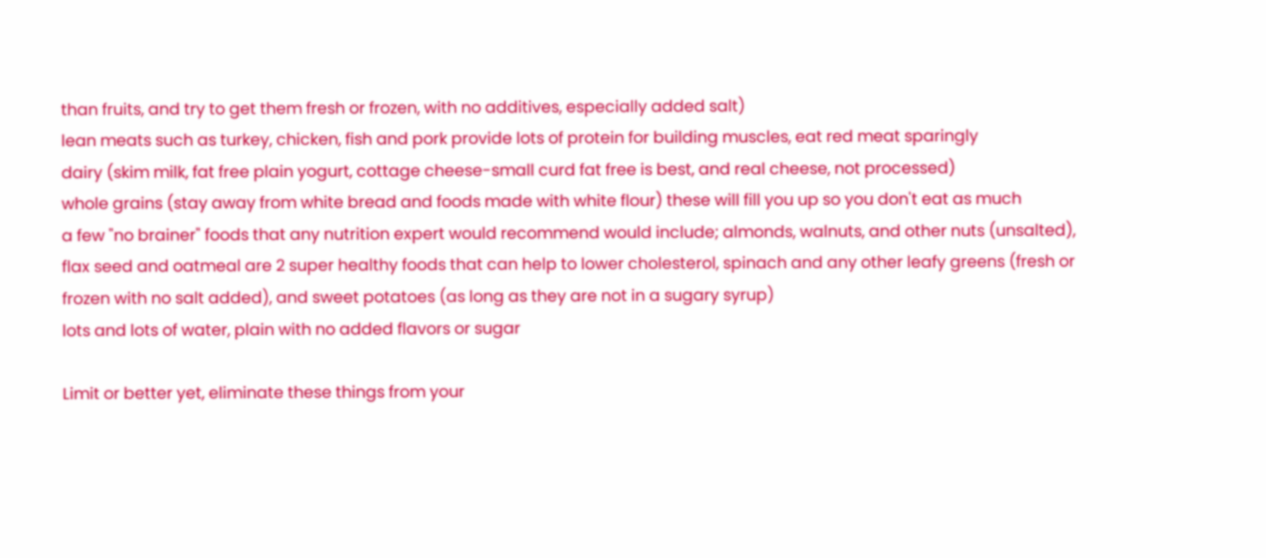than fruits, and try to get them fresh or frozen, with no additives, especially added salt)
lean meats such as turkey, chicken, fish and pork provide lots of protein for building muscles, eat red meat sparingly
dairy (skim milk, fat free plain yogurt, cottage cheese-small curd fat free is best, and real cheese, not processed)
whole grains (stay away from white bread and foods made with white flour) these will fill you up so you don't eat as much
a few "no brainer" foods that any nutrition expert would recommend would include; almonds, walnuts, and other nuts (unsalted), flax seed and oatmeal are 2 super healthy foods that can help to lower cholesterol, spinach and any other leafy greens (fresh or frozen with no salt added), and sweet potatoes (as long as they are not in a sugary syrup)
lots and lots of water, plain with no added flavors or sugar

Limit or better yet, eliminate these things from your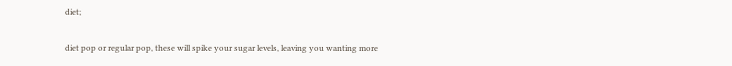diet;

diet pop or regular pop, these will spike your sugar levels, leaving you wanting more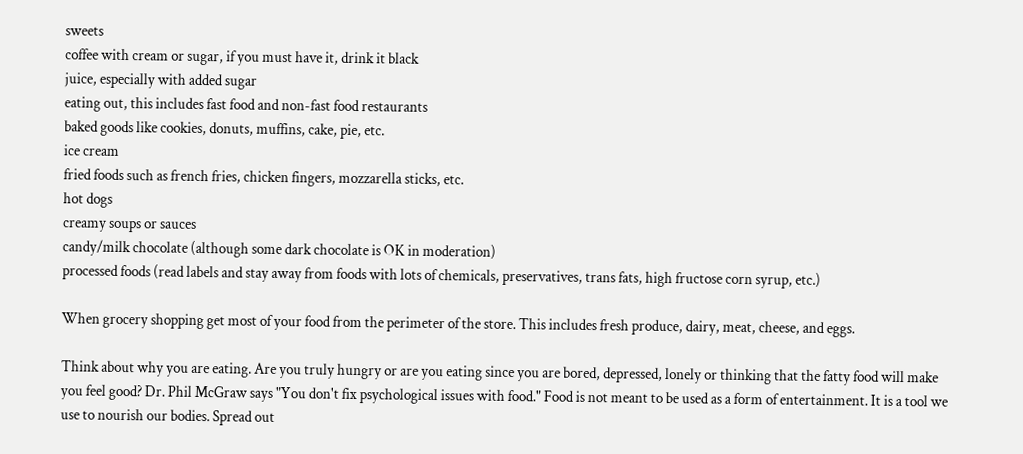sweets
coffee with cream or sugar, if you must have it, drink it black
juice, especially with added sugar
eating out, this includes fast food and non-fast food restaurants
baked goods like cookies, donuts, muffins, cake, pie, etc.
ice cream
fried foods such as french fries, chicken fingers, mozzarella sticks, etc.
hot dogs
creamy soups or sauces
candy/milk chocolate (although some dark chocolate is OK in moderation)
processed foods (read labels and stay away from foods with lots of chemicals, preservatives, trans fats, high fructose corn syrup, etc.)

When grocery shopping get most of your food from the perimeter of the store. This includes fresh produce, dairy, meat, cheese, and eggs.

Think about why you are eating. Are you truly hungry or are you eating since you are bored, depressed, lonely or thinking that the fatty food will make you feel good? Dr. Phil McGraw says "You don't fix psychological issues with food." Food is not meant to be used as a form of entertainment. It is a tool we use to nourish our bodies. Spread out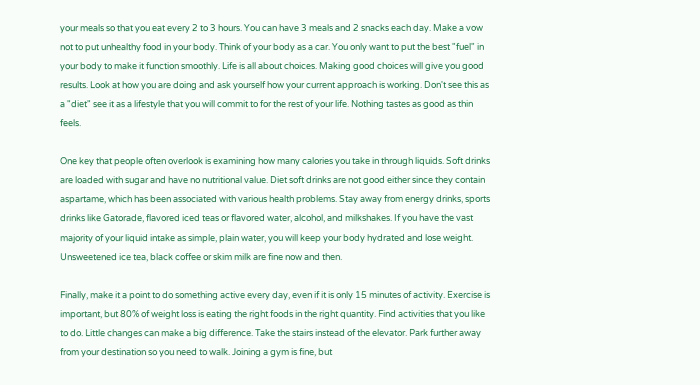your meals so that you eat every 2 to 3 hours. You can have 3 meals and 2 snacks each day. Make a vow not to put unhealthy food in your body. Think of your body as a car. You only want to put the best "fuel" in your body to make it function smoothly. Life is all about choices. Making good choices will give you good results. Look at how you are doing and ask yourself how your current approach is working. Don't see this as a "diet" see it as a lifestyle that you will commit to for the rest of your life. Nothing tastes as good as thin feels.

One key that people often overlook is examining how many calories you take in through liquids. Soft drinks are loaded with sugar and have no nutritional value. Diet soft drinks are not good either since they contain aspartame, which has been associated with various health problems. Stay away from energy drinks, sports drinks like Gatorade, flavored iced teas or flavored water, alcohol, and milkshakes. If you have the vast majority of your liquid intake as simple, plain water, you will keep your body hydrated and lose weight. Unsweetened ice tea, black coffee or skim milk are fine now and then.

Finally, make it a point to do something active every day, even if it is only 15 minutes of activity. Exercise is important, but 80% of weight loss is eating the right foods in the right quantity. Find activities that you like to do. Little changes can make a big difference. Take the stairs instead of the elevator. Park further away from your destination so you need to walk. Joining a gym is fine, but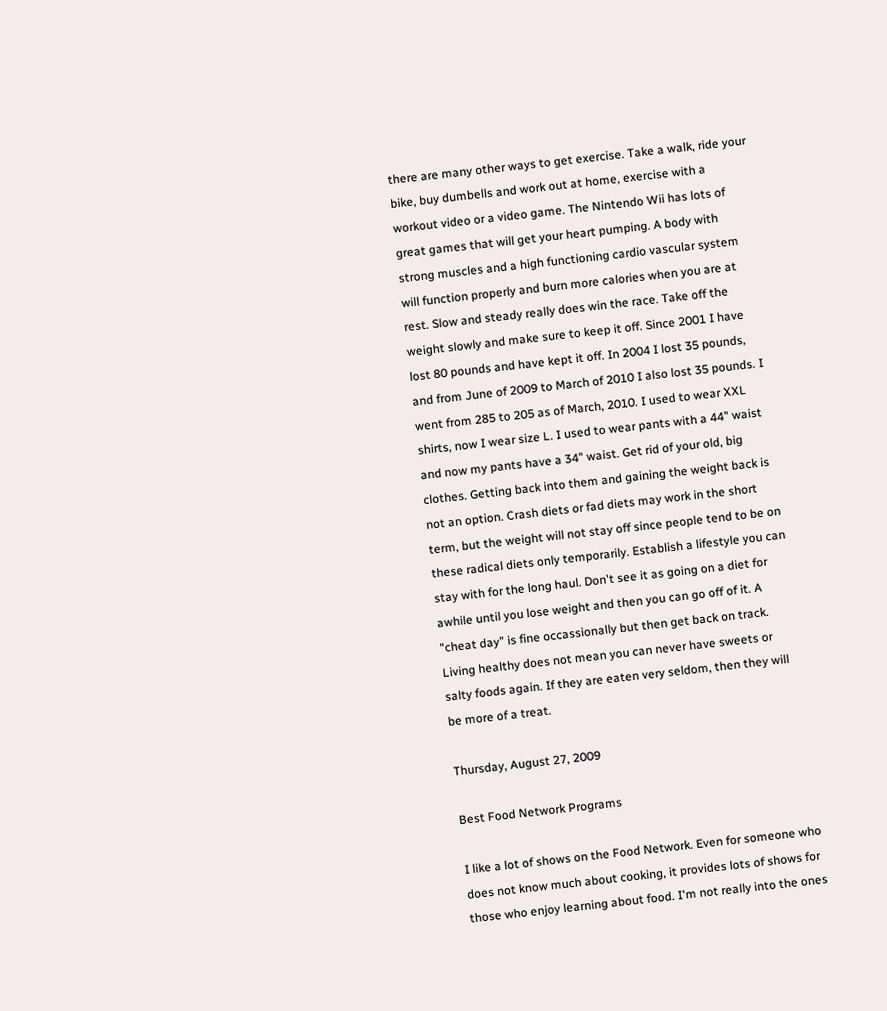there are many other ways to get exercise. Take a walk, ride your bike, buy dumbells and work out at home, exercise with a workout video or a video game. The Nintendo Wii has lots of great games that will get your heart pumping. A body with strong muscles and a high functioning cardio vascular system will function properly and burn more calories when you are at rest. Slow and steady really does win the race. Take off the weight slowly and make sure to keep it off. Since 2001 I have lost 80 pounds and have kept it off. In 2004 I lost 35 pounds, and from June of 2009 to March of 2010 I also lost 35 pounds. I went from 285 to 205 as of March, 2010. I used to wear XXL shirts, now I wear size L. I used to wear pants with a 44" waist and now my pants have a 34" waist. Get rid of your old, big clothes. Getting back into them and gaining the weight back is not an option. Crash diets or fad diets may work in the short term, but the weight will not stay off since people tend to be on these radical diets only temporarily. Establish a lifestyle you can stay with for the long haul. Don't see it as going on a diet for awhile until you lose weight and then you can go off of it. A "cheat day" is fine occassionally but then get back on track. Living healthy does not mean you can never have sweets or salty foods again. If they are eaten very seldom, then they will be more of a treat.

Thursday, August 27, 2009

Best Food Network Programs

I like a lot of shows on the Food Network. Even for someone who does not know much about cooking, it provides lots of shows for those who enjoy learning about food. I'm not really into the ones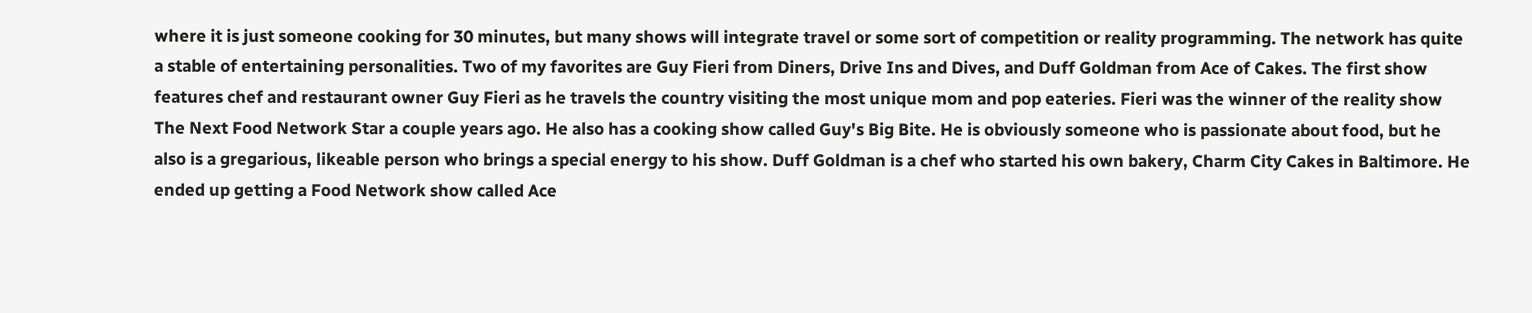where it is just someone cooking for 30 minutes, but many shows will integrate travel or some sort of competition or reality programming. The network has quite a stable of entertaining personalities. Two of my favorites are Guy Fieri from Diners, Drive Ins and Dives, and Duff Goldman from Ace of Cakes. The first show features chef and restaurant owner Guy Fieri as he travels the country visiting the most unique mom and pop eateries. Fieri was the winner of the reality show The Next Food Network Star a couple years ago. He also has a cooking show called Guy's Big Bite. He is obviously someone who is passionate about food, but he also is a gregarious, likeable person who brings a special energy to his show. Duff Goldman is a chef who started his own bakery, Charm City Cakes in Baltimore. He ended up getting a Food Network show called Ace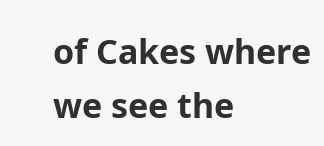of Cakes where we see the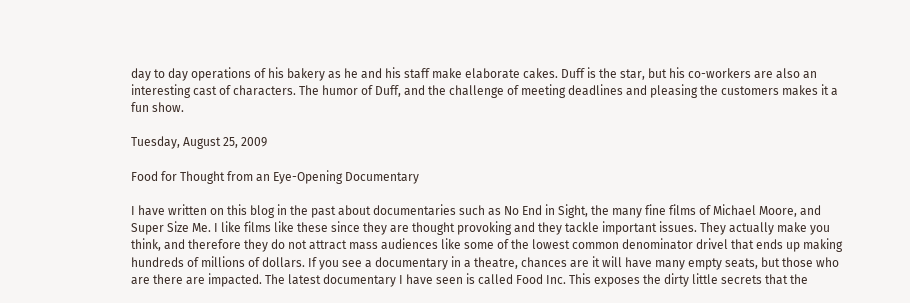day to day operations of his bakery as he and his staff make elaborate cakes. Duff is the star, but his co-workers are also an interesting cast of characters. The humor of Duff, and the challenge of meeting deadlines and pleasing the customers makes it a fun show.

Tuesday, August 25, 2009

Food for Thought from an Eye-Opening Documentary

I have written on this blog in the past about documentaries such as No End in Sight, the many fine films of Michael Moore, and Super Size Me. I like films like these since they are thought provoking and they tackle important issues. They actually make you think, and therefore they do not attract mass audiences like some of the lowest common denominator drivel that ends up making hundreds of millions of dollars. If you see a documentary in a theatre, chances are it will have many empty seats, but those who are there are impacted. The latest documentary I have seen is called Food Inc. This exposes the dirty little secrets that the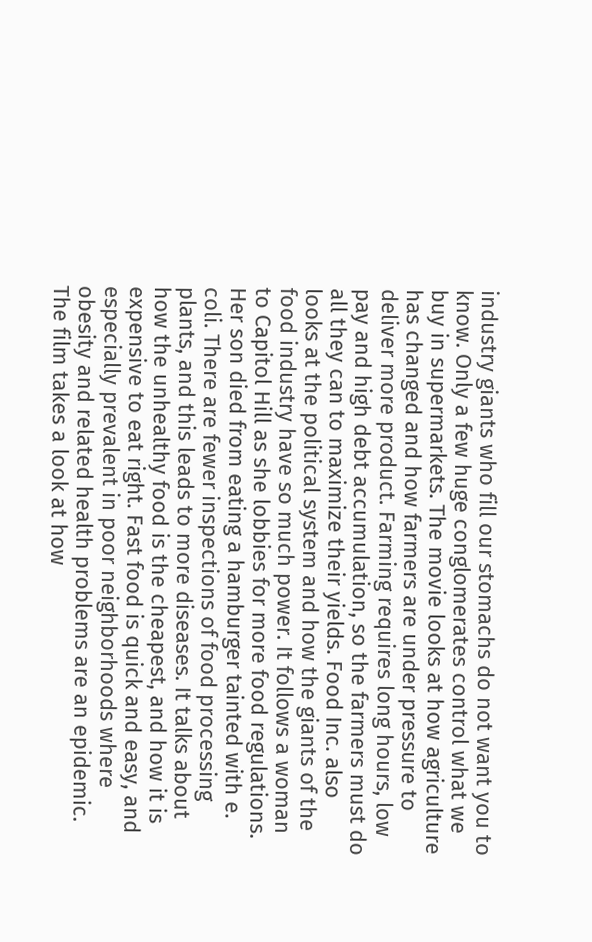industry giants who fill our stomachs do not want you to know. Only a few huge conglomerates control what we buy in supermarkets. The movie looks at how agriculture has changed and how farmers are under pressure to deliver more product. Farming requires long hours, low pay and high debt accumulation, so the farmers must do all they can to maximize their yields. Food Inc. also looks at the political system and how the giants of the food industry have so much power. It follows a woman to Capitol Hill as she lobbies for more food regulations. Her son died from eating a hamburger tainted with e. coli. There are fewer inspections of food processing plants, and this leads to more diseases. It talks about how the unhealthy food is the cheapest, and how it is expensive to eat right. Fast food is quick and easy, and especially prevalent in poor neighborhoods where obesity and related health problems are an epidemic. The film takes a look at how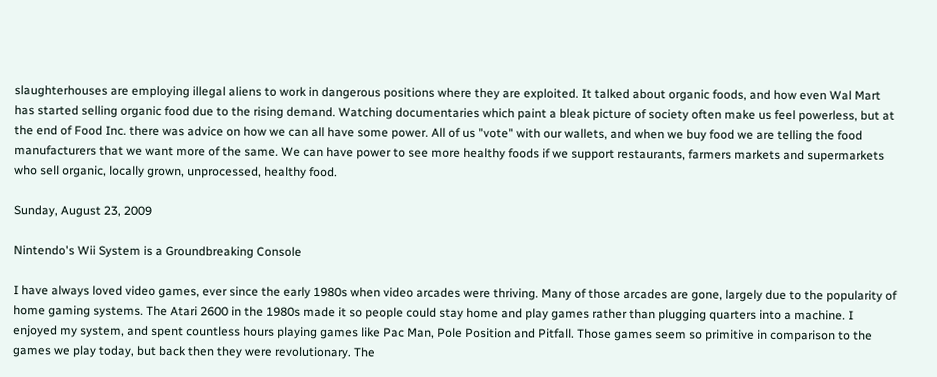slaughterhouses are employing illegal aliens to work in dangerous positions where they are exploited. It talked about organic foods, and how even Wal Mart has started selling organic food due to the rising demand. Watching documentaries which paint a bleak picture of society often make us feel powerless, but at the end of Food Inc. there was advice on how we can all have some power. All of us "vote" with our wallets, and when we buy food we are telling the food manufacturers that we want more of the same. We can have power to see more healthy foods if we support restaurants, farmers markets and supermarkets who sell organic, locally grown, unprocessed, healthy food.

Sunday, August 23, 2009

Nintendo's Wii System is a Groundbreaking Console

I have always loved video games, ever since the early 1980s when video arcades were thriving. Many of those arcades are gone, largely due to the popularity of home gaming systems. The Atari 2600 in the 1980s made it so people could stay home and play games rather than plugging quarters into a machine. I enjoyed my system, and spent countless hours playing games like Pac Man, Pole Position and Pitfall. Those games seem so primitive in comparison to the games we play today, but back then they were revolutionary. The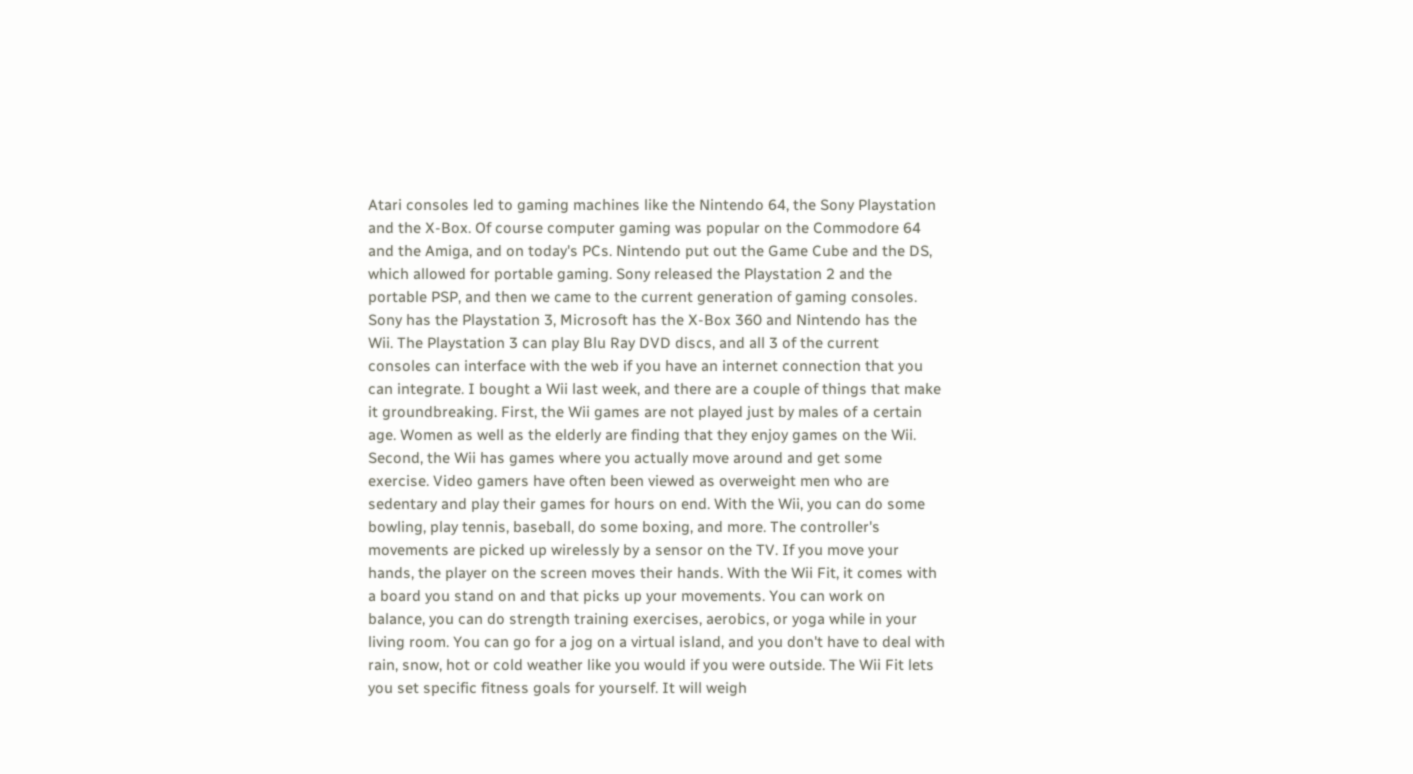Atari consoles led to gaming machines like the Nintendo 64, the Sony Playstation and the X-Box. Of course computer gaming was popular on the Commodore 64 and the Amiga, and on today's PCs. Nintendo put out the Game Cube and the DS, which allowed for portable gaming. Sony released the Playstation 2 and the portable PSP, and then we came to the current generation of gaming consoles. Sony has the Playstation 3, Microsoft has the X-Box 360 and Nintendo has the Wii. The Playstation 3 can play Blu Ray DVD discs, and all 3 of the current consoles can interface with the web if you have an internet connection that you can integrate. I bought a Wii last week, and there are a couple of things that make it groundbreaking. First, the Wii games are not played just by males of a certain age. Women as well as the elderly are finding that they enjoy games on the Wii. Second, the Wii has games where you actually move around and get some exercise. Video gamers have often been viewed as overweight men who are sedentary and play their games for hours on end. With the Wii, you can do some bowling, play tennis, baseball, do some boxing, and more. The controller's movements are picked up wirelessly by a sensor on the TV. If you move your hands, the player on the screen moves their hands. With the Wii Fit, it comes with a board you stand on and that picks up your movements. You can work on balance, you can do strength training exercises, aerobics, or yoga while in your living room. You can go for a jog on a virtual island, and you don't have to deal with rain, snow, hot or cold weather like you would if you were outside. The Wii Fit lets you set specific fitness goals for yourself. It will weigh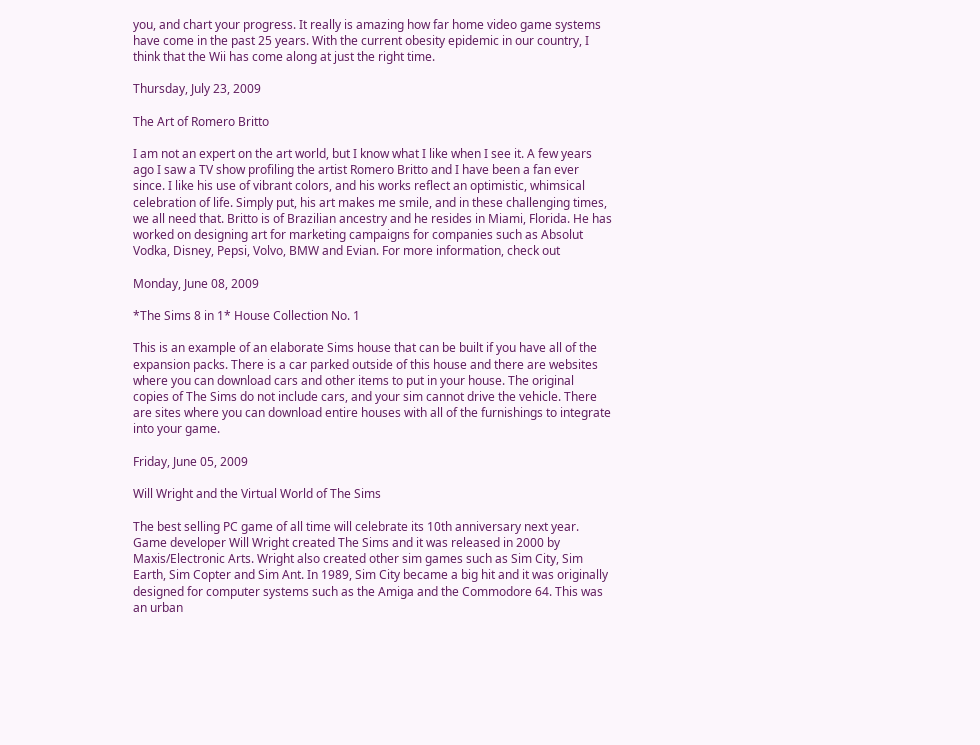you, and chart your progress. It really is amazing how far home video game systems have come in the past 25 years. With the current obesity epidemic in our country, I think that the Wii has come along at just the right time.

Thursday, July 23, 2009

The Art of Romero Britto

I am not an expert on the art world, but I know what I like when I see it. A few years ago I saw a TV show profiling the artist Romero Britto and I have been a fan ever since. I like his use of vibrant colors, and his works reflect an optimistic, whimsical celebration of life. Simply put, his art makes me smile, and in these challenging times, we all need that. Britto is of Brazilian ancestry and he resides in Miami, Florida. He has worked on designing art for marketing campaigns for companies such as Absolut Vodka, Disney, Pepsi, Volvo, BMW and Evian. For more information, check out

Monday, June 08, 2009

*The Sims 8 in 1* House Collection No. 1

This is an example of an elaborate Sims house that can be built if you have all of the expansion packs. There is a car parked outside of this house and there are websites where you can download cars and other items to put in your house. The original copies of The Sims do not include cars, and your sim cannot drive the vehicle. There are sites where you can download entire houses with all of the furnishings to integrate into your game.

Friday, June 05, 2009

Will Wright and the Virtual World of The Sims

The best selling PC game of all time will celebrate its 10th anniversary next year. Game developer Will Wright created The Sims and it was released in 2000 by Maxis/Electronic Arts. Wright also created other sim games such as Sim City, Sim Earth, Sim Copter and Sim Ant. In 1989, Sim City became a big hit and it was originally designed for computer systems such as the Amiga and the Commodore 64. This was an urban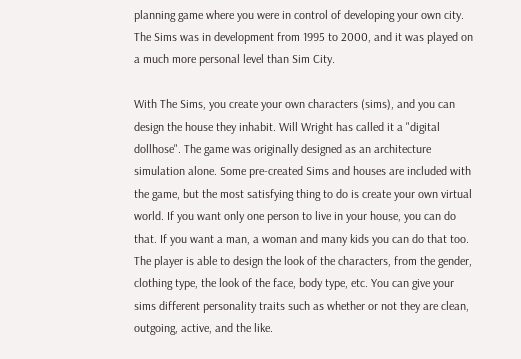planning game where you were in control of developing your own city. The Sims was in development from 1995 to 2000, and it was played on a much more personal level than Sim City.

With The Sims, you create your own characters (sims), and you can design the house they inhabit. Will Wright has called it a "digital dollhose". The game was originally designed as an architecture simulation alone. Some pre-created Sims and houses are included with the game, but the most satisfying thing to do is create your own virtual world. If you want only one person to live in your house, you can do that. If you want a man, a woman and many kids you can do that too. The player is able to design the look of the characters, from the gender, clothing type, the look of the face, body type, etc. You can give your sims different personality traits such as whether or not they are clean, outgoing, active, and the like.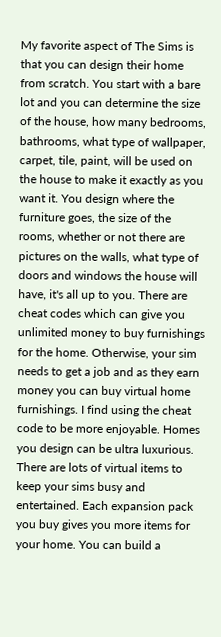My favorite aspect of The Sims is that you can design their home from scratch. You start with a bare lot and you can determine the size of the house, how many bedrooms, bathrooms, what type of wallpaper, carpet, tile, paint, will be used on the house to make it exactly as you want it. You design where the furniture goes, the size of the rooms, whether or not there are pictures on the walls, what type of doors and windows the house will have, it's all up to you. There are cheat codes which can give you unlimited money to buy furnishings for the home. Otherwise, your sim needs to get a job and as they earn money you can buy virtual home furnishings. I find using the cheat code to be more enjoyable. Homes you design can be ultra luxurious. There are lots of virtual items to keep your sims busy and entertained. Each expansion pack you buy gives you more items for your home. You can build a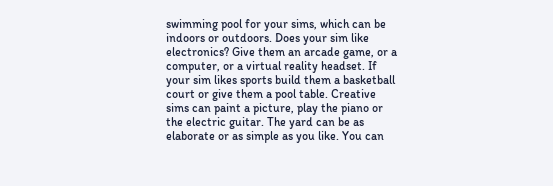swimming pool for your sims, which can be indoors or outdoors. Does your sim like electronics? Give them an arcade game, or a computer, or a virtual reality headset. If your sim likes sports build them a basketball court or give them a pool table. Creative sims can paint a picture, play the piano or the electric guitar. The yard can be as elaborate or as simple as you like. You can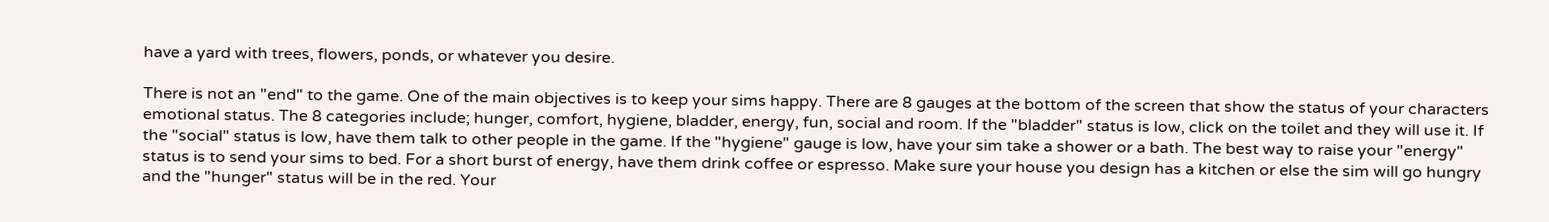have a yard with trees, flowers, ponds, or whatever you desire.

There is not an "end" to the game. One of the main objectives is to keep your sims happy. There are 8 gauges at the bottom of the screen that show the status of your characters emotional status. The 8 categories include; hunger, comfort, hygiene, bladder, energy, fun, social and room. If the "bladder" status is low, click on the toilet and they will use it. If the "social" status is low, have them talk to other people in the game. If the "hygiene" gauge is low, have your sim take a shower or a bath. The best way to raise your "energy" status is to send your sims to bed. For a short burst of energy, have them drink coffee or espresso. Make sure your house you design has a kitchen or else the sim will go hungry and the "hunger" status will be in the red. Your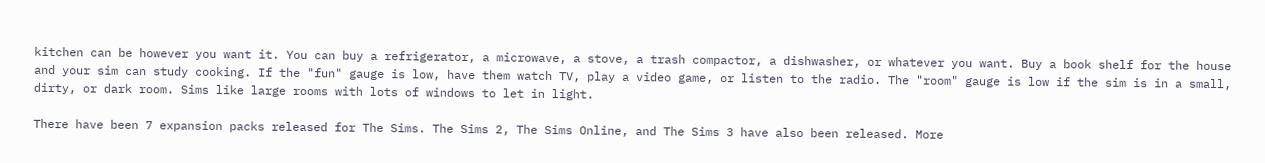kitchen can be however you want it. You can buy a refrigerator, a microwave, a stove, a trash compactor, a dishwasher, or whatever you want. Buy a book shelf for the house and your sim can study cooking. If the "fun" gauge is low, have them watch TV, play a video game, or listen to the radio. The "room" gauge is low if the sim is in a small, dirty, or dark room. Sims like large rooms with lots of windows to let in light.

There have been 7 expansion packs released for The Sims. The Sims 2, The Sims Online, and The Sims 3 have also been released. More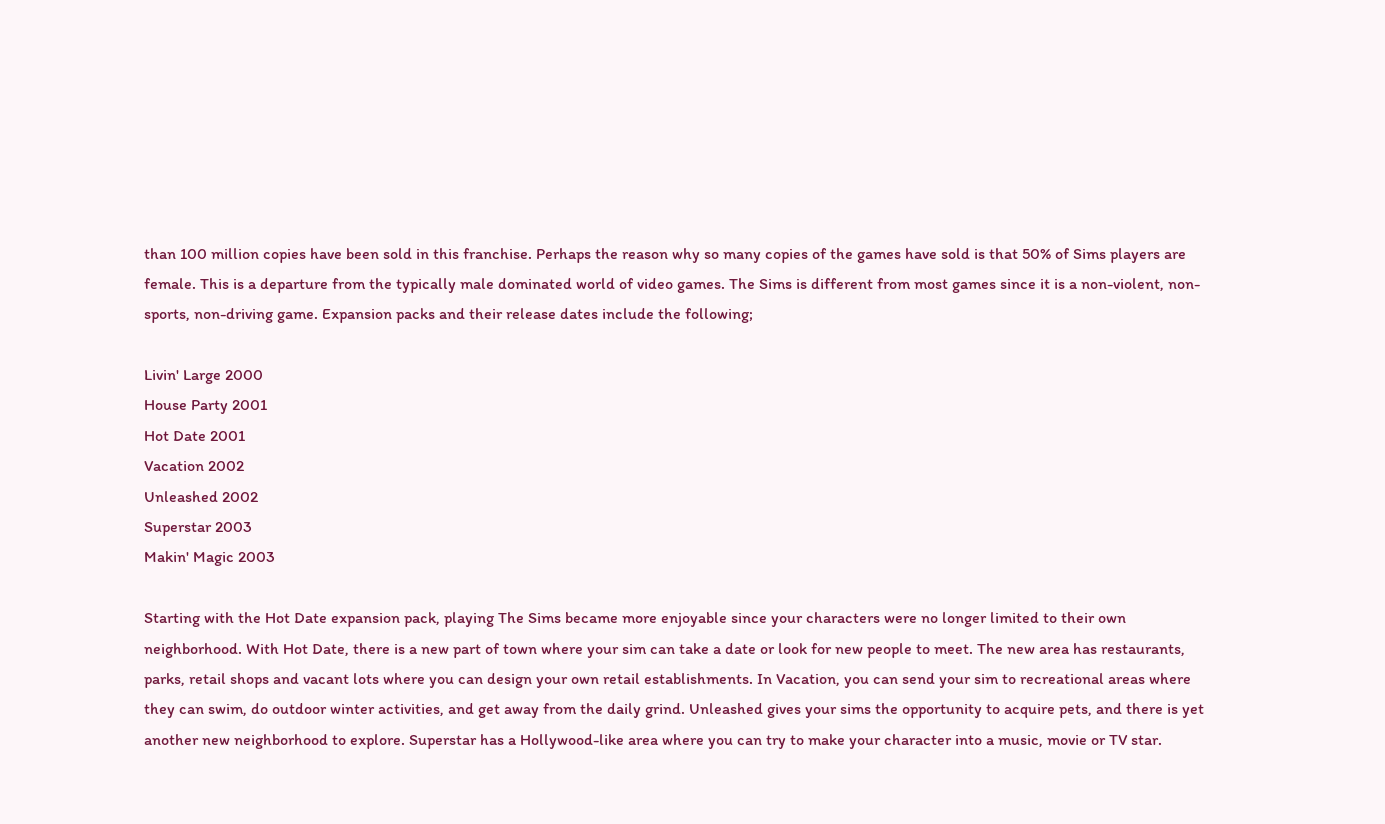than 100 million copies have been sold in this franchise. Perhaps the reason why so many copies of the games have sold is that 50% of Sims players are female. This is a departure from the typically male dominated world of video games. The Sims is different from most games since it is a non-violent, non-sports, non-driving game. Expansion packs and their release dates include the following;

Livin' Large 2000
House Party 2001
Hot Date 2001
Vacation 2002
Unleashed 2002
Superstar 2003
Makin' Magic 2003

Starting with the Hot Date expansion pack, playing The Sims became more enjoyable since your characters were no longer limited to their own neighborhood. With Hot Date, there is a new part of town where your sim can take a date or look for new people to meet. The new area has restaurants, parks, retail shops and vacant lots where you can design your own retail establishments. In Vacation, you can send your sim to recreational areas where they can swim, do outdoor winter activities, and get away from the daily grind. Unleashed gives your sims the opportunity to acquire pets, and there is yet another new neighborhood to explore. Superstar has a Hollywood-like area where you can try to make your character into a music, movie or TV star.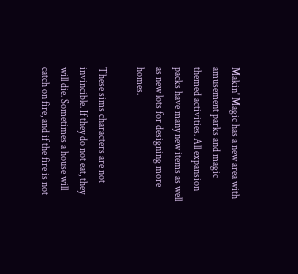Makin' Magic has a new area with amusement parks and magic themed activities. All expansion packs have many new items as well as new lots for designing more homes.

These sims characters are not invincible. If they do not eat, they will die. Sometimes a house will catch on fire, and if the fire is not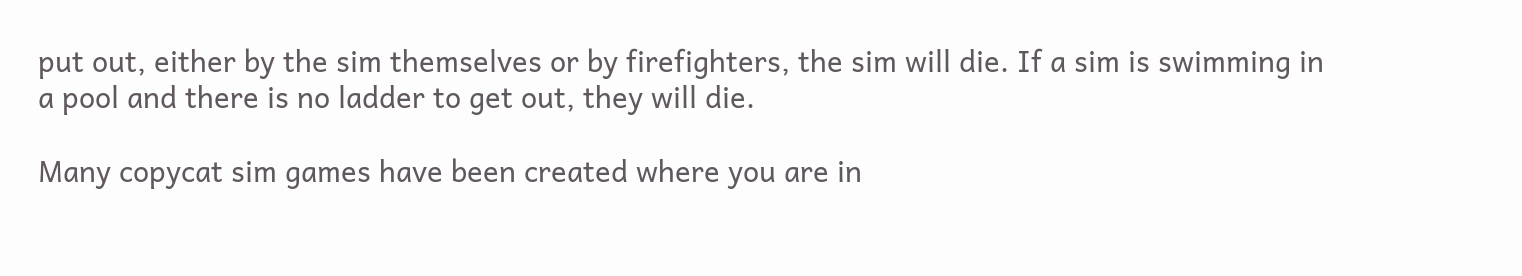put out, either by the sim themselves or by firefighters, the sim will die. If a sim is swimming in a pool and there is no ladder to get out, they will die.

Many copycat sim games have been created where you are in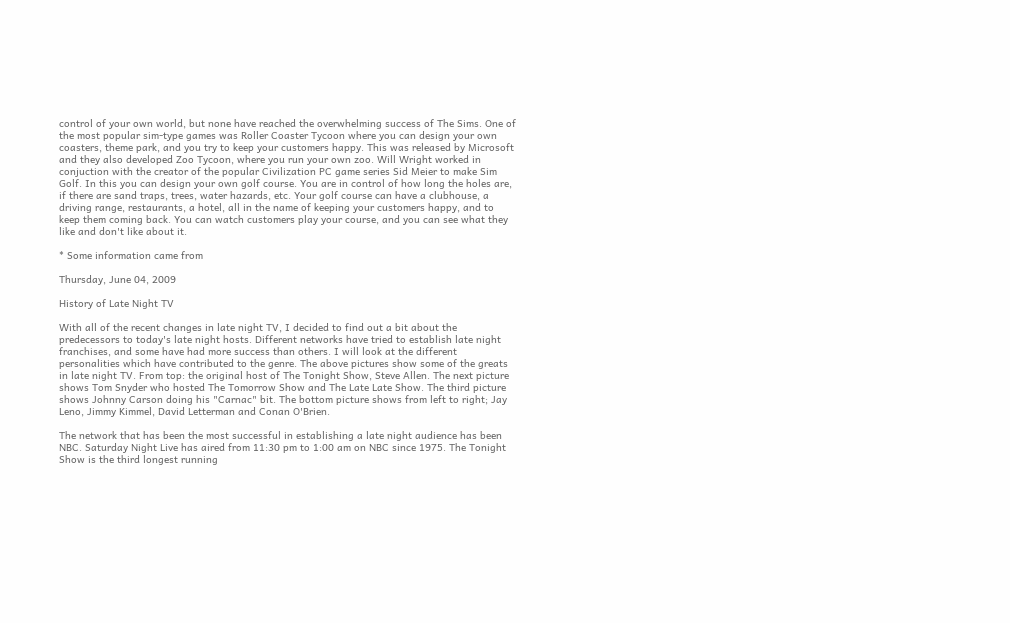control of your own world, but none have reached the overwhelming success of The Sims. One of the most popular sim-type games was Roller Coaster Tycoon where you can design your own coasters, theme park, and you try to keep your customers happy. This was released by Microsoft and they also developed Zoo Tycoon, where you run your own zoo. Will Wright worked in conjuction with the creator of the popular Civilization PC game series Sid Meier to make Sim Golf. In this you can design your own golf course. You are in control of how long the holes are, if there are sand traps, trees, water hazards, etc. Your golf course can have a clubhouse, a driving range, restaurants, a hotel, all in the name of keeping your customers happy, and to keep them coming back. You can watch customers play your course, and you can see what they like and don't like about it.

* Some information came from

Thursday, June 04, 2009

History of Late Night TV

With all of the recent changes in late night TV, I decided to find out a bit about the predecessors to today's late night hosts. Different networks have tried to establish late night franchises, and some have had more success than others. I will look at the different personalities which have contributed to the genre. The above pictures show some of the greats in late night TV. From top: the original host of The Tonight Show, Steve Allen. The next picture shows Tom Snyder who hosted The Tomorrow Show and The Late Late Show. The third picture shows Johnny Carson doing his "Carnac" bit. The bottom picture shows from left to right; Jay Leno, Jimmy Kimmel, David Letterman and Conan O'Brien.

The network that has been the most successful in establishing a late night audience has been NBC. Saturday Night Live has aired from 11:30 pm to 1:00 am on NBC since 1975. The Tonight Show is the third longest running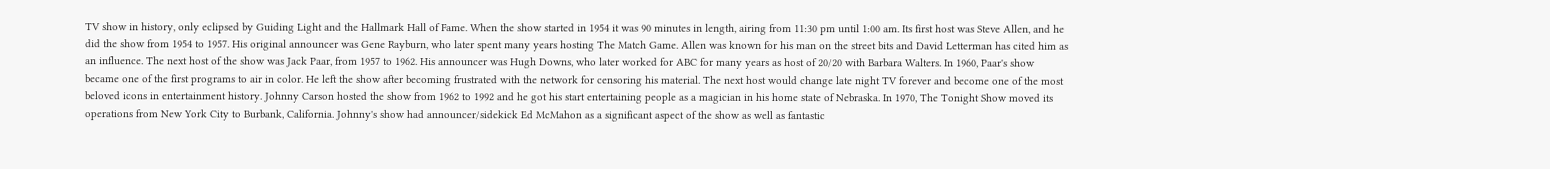TV show in history, only eclipsed by Guiding Light and the Hallmark Hall of Fame. When the show started in 1954 it was 90 minutes in length, airing from 11:30 pm until 1:00 am. Its first host was Steve Allen, and he did the show from 1954 to 1957. His original announcer was Gene Rayburn, who later spent many years hosting The Match Game. Allen was known for his man on the street bits and David Letterman has cited him as an influence. The next host of the show was Jack Paar, from 1957 to 1962. His announcer was Hugh Downs, who later worked for ABC for many years as host of 20/20 with Barbara Walters. In 1960, Paar's show became one of the first programs to air in color. He left the show after becoming frustrated with the network for censoring his material. The next host would change late night TV forever and become one of the most beloved icons in entertainment history. Johnny Carson hosted the show from 1962 to 1992 and he got his start entertaining people as a magician in his home state of Nebraska. In 1970, The Tonight Show moved its operations from New York City to Burbank, California. Johnny's show had announcer/sidekick Ed McMahon as a significant aspect of the show as well as fantastic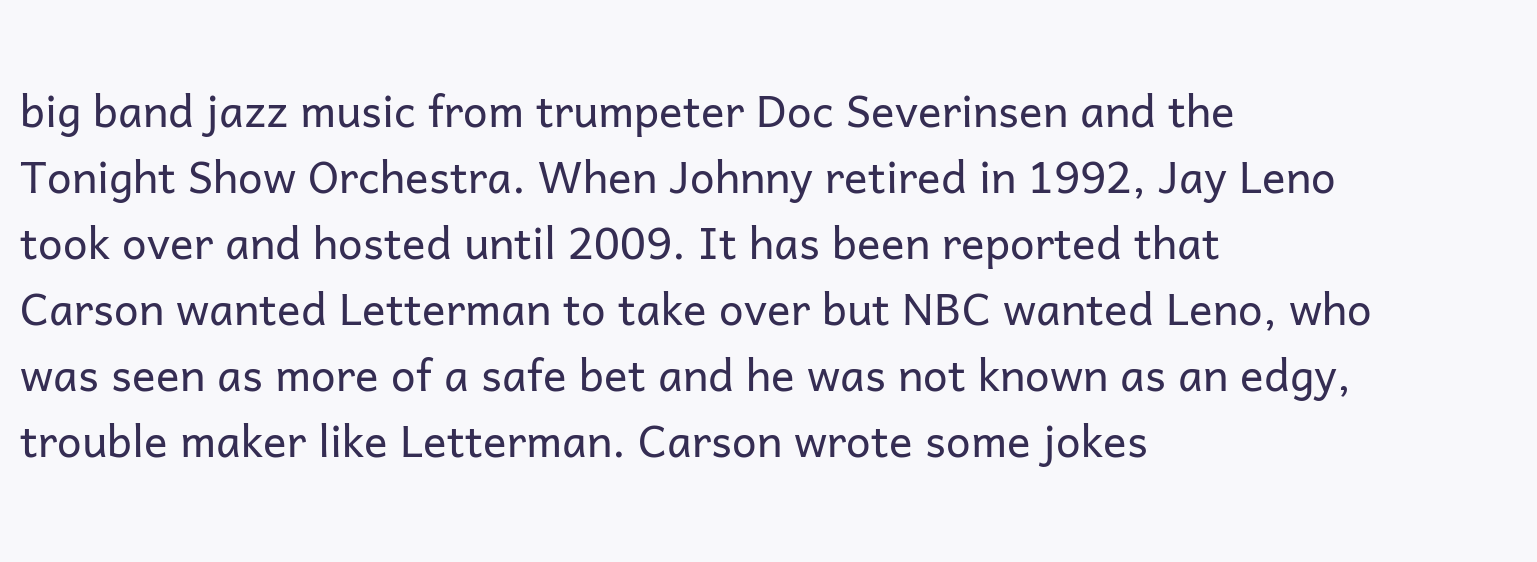big band jazz music from trumpeter Doc Severinsen and the Tonight Show Orchestra. When Johnny retired in 1992, Jay Leno took over and hosted until 2009. It has been reported that Carson wanted Letterman to take over but NBC wanted Leno, who was seen as more of a safe bet and he was not known as an edgy, trouble maker like Letterman. Carson wrote some jokes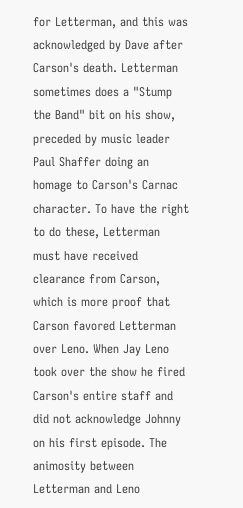for Letterman, and this was acknowledged by Dave after Carson's death. Letterman sometimes does a "Stump the Band" bit on his show, preceded by music leader Paul Shaffer doing an homage to Carson's Carnac character. To have the right to do these, Letterman must have received clearance from Carson, which is more proof that Carson favored Letterman over Leno. When Jay Leno took over the show he fired Carson's entire staff and did not acknowledge Johnny on his first episode. The animosity between Letterman and Leno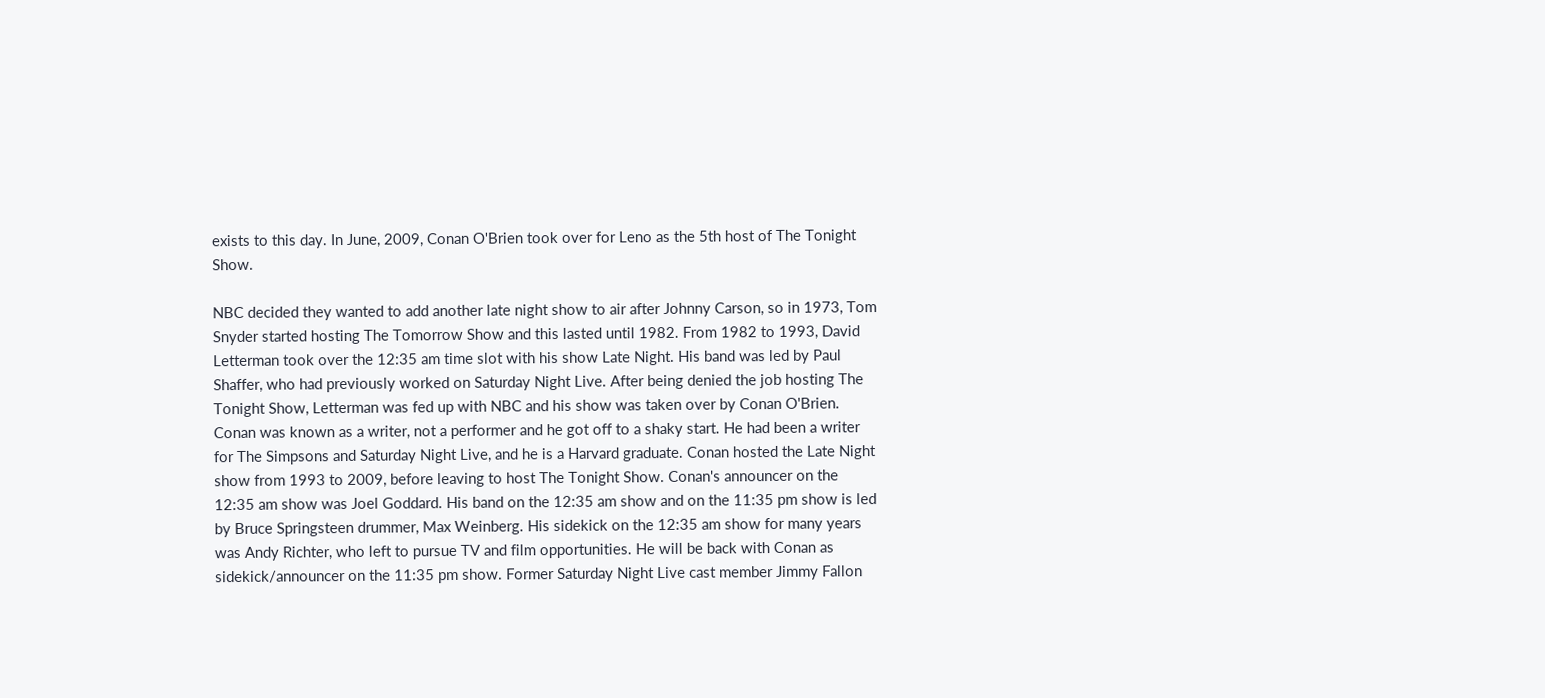exists to this day. In June, 2009, Conan O'Brien took over for Leno as the 5th host of The Tonight Show.

NBC decided they wanted to add another late night show to air after Johnny Carson, so in 1973, Tom Snyder started hosting The Tomorrow Show and this lasted until 1982. From 1982 to 1993, David Letterman took over the 12:35 am time slot with his show Late Night. His band was led by Paul Shaffer, who had previously worked on Saturday Night Live. After being denied the job hosting The Tonight Show, Letterman was fed up with NBC and his show was taken over by Conan O'Brien. Conan was known as a writer, not a performer and he got off to a shaky start. He had been a writer for The Simpsons and Saturday Night Live, and he is a Harvard graduate. Conan hosted the Late Night show from 1993 to 2009, before leaving to host The Tonight Show. Conan's announcer on the 12:35 am show was Joel Goddard. His band on the 12:35 am show and on the 11:35 pm show is led by Bruce Springsteen drummer, Max Weinberg. His sidekick on the 12:35 am show for many years was Andy Richter, who left to pursue TV and film opportunities. He will be back with Conan as sidekick/announcer on the 11:35 pm show. Former Saturday Night Live cast member Jimmy Fallon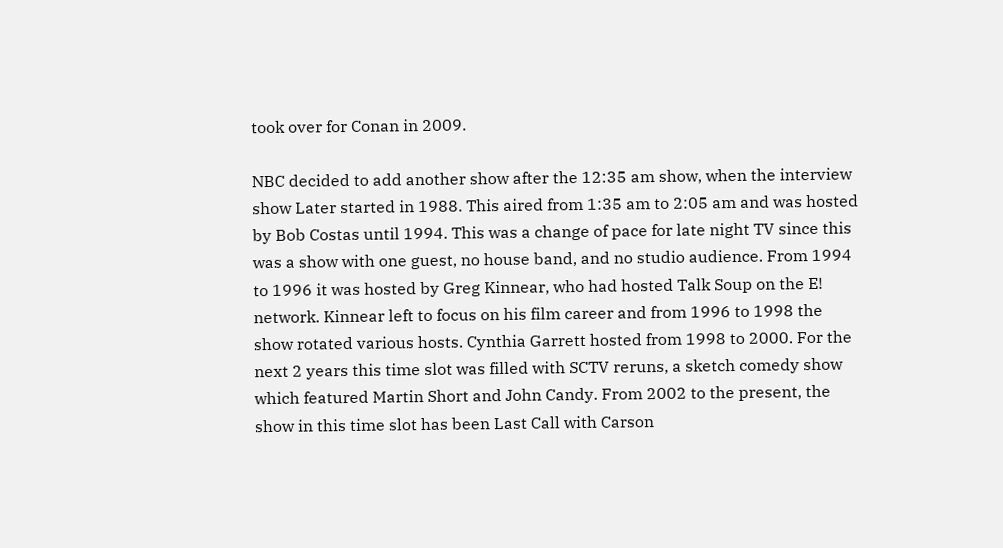took over for Conan in 2009.

NBC decided to add another show after the 12:35 am show, when the interview show Later started in 1988. This aired from 1:35 am to 2:05 am and was hosted by Bob Costas until 1994. This was a change of pace for late night TV since this was a show with one guest, no house band, and no studio audience. From 1994 to 1996 it was hosted by Greg Kinnear, who had hosted Talk Soup on the E! network. Kinnear left to focus on his film career and from 1996 to 1998 the show rotated various hosts. Cynthia Garrett hosted from 1998 to 2000. For the next 2 years this time slot was filled with SCTV reruns, a sketch comedy show which featured Martin Short and John Candy. From 2002 to the present, the show in this time slot has been Last Call with Carson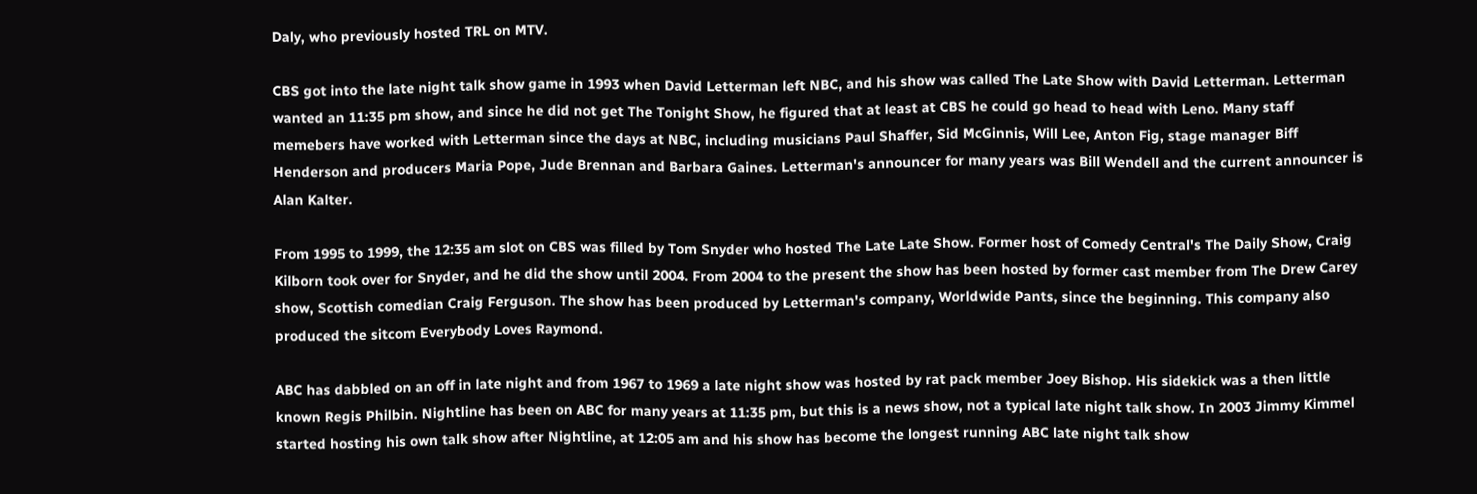Daly, who previously hosted TRL on MTV.

CBS got into the late night talk show game in 1993 when David Letterman left NBC, and his show was called The Late Show with David Letterman. Letterman wanted an 11:35 pm show, and since he did not get The Tonight Show, he figured that at least at CBS he could go head to head with Leno. Many staff memebers have worked with Letterman since the days at NBC, including musicians Paul Shaffer, Sid McGinnis, Will Lee, Anton Fig, stage manager Biff Henderson and producers Maria Pope, Jude Brennan and Barbara Gaines. Letterman's announcer for many years was Bill Wendell and the current announcer is Alan Kalter.

From 1995 to 1999, the 12:35 am slot on CBS was filled by Tom Snyder who hosted The Late Late Show. Former host of Comedy Central's The Daily Show, Craig Kilborn took over for Snyder, and he did the show until 2004. From 2004 to the present the show has been hosted by former cast member from The Drew Carey show, Scottish comedian Craig Ferguson. The show has been produced by Letterman's company, Worldwide Pants, since the beginning. This company also produced the sitcom Everybody Loves Raymond.

ABC has dabbled on an off in late night and from 1967 to 1969 a late night show was hosted by rat pack member Joey Bishop. His sidekick was a then little known Regis Philbin. Nightline has been on ABC for many years at 11:35 pm, but this is a news show, not a typical late night talk show. In 2003 Jimmy Kimmel started hosting his own talk show after Nightline, at 12:05 am and his show has become the longest running ABC late night talk show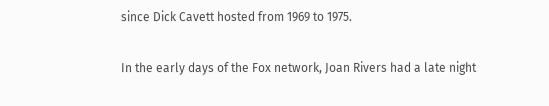since Dick Cavett hosted from 1969 to 1975.

In the early days of the Fox network, Joan Rivers had a late night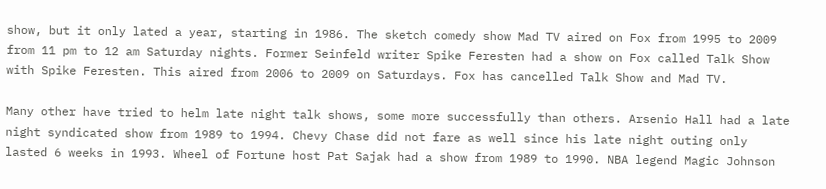show, but it only lated a year, starting in 1986. The sketch comedy show Mad TV aired on Fox from 1995 to 2009 from 11 pm to 12 am Saturday nights. Former Seinfeld writer Spike Feresten had a show on Fox called Talk Show with Spike Feresten. This aired from 2006 to 2009 on Saturdays. Fox has cancelled Talk Show and Mad TV.

Many other have tried to helm late night talk shows, some more successfully than others. Arsenio Hall had a late night syndicated show from 1989 to 1994. Chevy Chase did not fare as well since his late night outing only lasted 6 weeks in 1993. Wheel of Fortune host Pat Sajak had a show from 1989 to 1990. NBA legend Magic Johnson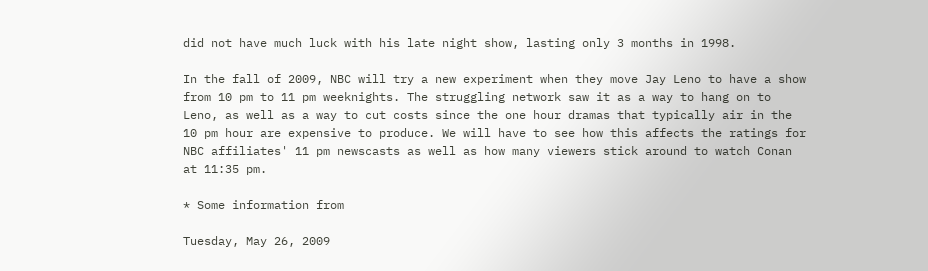did not have much luck with his late night show, lasting only 3 months in 1998.

In the fall of 2009, NBC will try a new experiment when they move Jay Leno to have a show from 10 pm to 11 pm weeknights. The struggling network saw it as a way to hang on to Leno, as well as a way to cut costs since the one hour dramas that typically air in the 10 pm hour are expensive to produce. We will have to see how this affects the ratings for NBC affiliates' 11 pm newscasts as well as how many viewers stick around to watch Conan at 11:35 pm.

* Some information from

Tuesday, May 26, 2009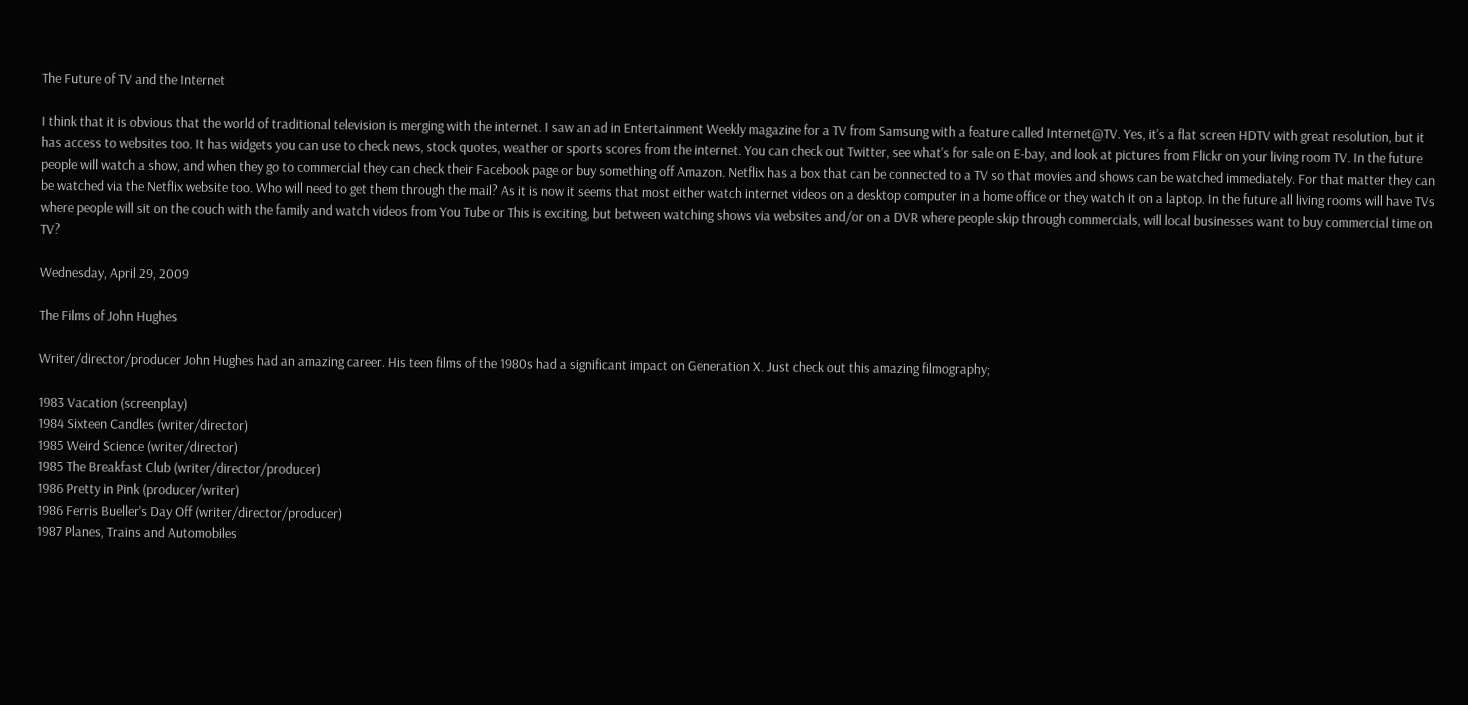The Future of TV and the Internet

I think that it is obvious that the world of traditional television is merging with the internet. I saw an ad in Entertainment Weekly magazine for a TV from Samsung with a feature called Internet@TV. Yes, it's a flat screen HDTV with great resolution, but it has access to websites too. It has widgets you can use to check news, stock quotes, weather or sports scores from the internet. You can check out Twitter, see what's for sale on E-bay, and look at pictures from Flickr on your living room TV. In the future people will watch a show, and when they go to commercial they can check their Facebook page or buy something off Amazon. Netflix has a box that can be connected to a TV so that movies and shows can be watched immediately. For that matter they can be watched via the Netflix website too. Who will need to get them through the mail? As it is now it seems that most either watch internet videos on a desktop computer in a home office or they watch it on a laptop. In the future all living rooms will have TVs where people will sit on the couch with the family and watch videos from You Tube or This is exciting, but between watching shows via websites and/or on a DVR where people skip through commercials, will local businesses want to buy commercial time on TV?

Wednesday, April 29, 2009

The Films of John Hughes

Writer/director/producer John Hughes had an amazing career. His teen films of the 1980s had a significant impact on Generation X. Just check out this amazing filmography;

1983 Vacation (screenplay)
1984 Sixteen Candles (writer/director)
1985 Weird Science (writer/director)
1985 The Breakfast Club (writer/director/producer)
1986 Pretty in Pink (producer/writer)
1986 Ferris Bueller's Day Off (writer/director/producer)
1987 Planes, Trains and Automobiles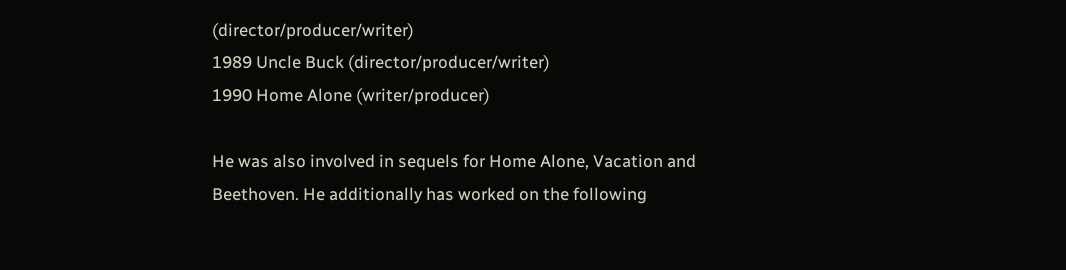(director/producer/writer)
1989 Uncle Buck (director/producer/writer)
1990 Home Alone (writer/producer)

He was also involved in sequels for Home Alone, Vacation and Beethoven. He additionally has worked on the following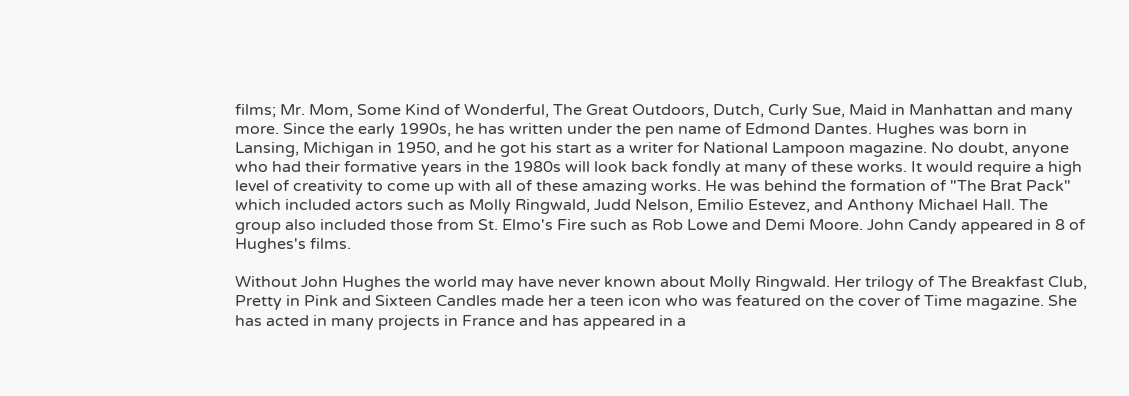films; Mr. Mom, Some Kind of Wonderful, The Great Outdoors, Dutch, Curly Sue, Maid in Manhattan and many more. Since the early 1990s, he has written under the pen name of Edmond Dantes. Hughes was born in Lansing, Michigan in 1950, and he got his start as a writer for National Lampoon magazine. No doubt, anyone who had their formative years in the 1980s will look back fondly at many of these works. It would require a high level of creativity to come up with all of these amazing works. He was behind the formation of "The Brat Pack" which included actors such as Molly Ringwald, Judd Nelson, Emilio Estevez, and Anthony Michael Hall. The group also included those from St. Elmo's Fire such as Rob Lowe and Demi Moore. John Candy appeared in 8 of Hughes's films.

Without John Hughes the world may have never known about Molly Ringwald. Her trilogy of The Breakfast Club, Pretty in Pink and Sixteen Candles made her a teen icon who was featured on the cover of Time magazine. She has acted in many projects in France and has appeared in a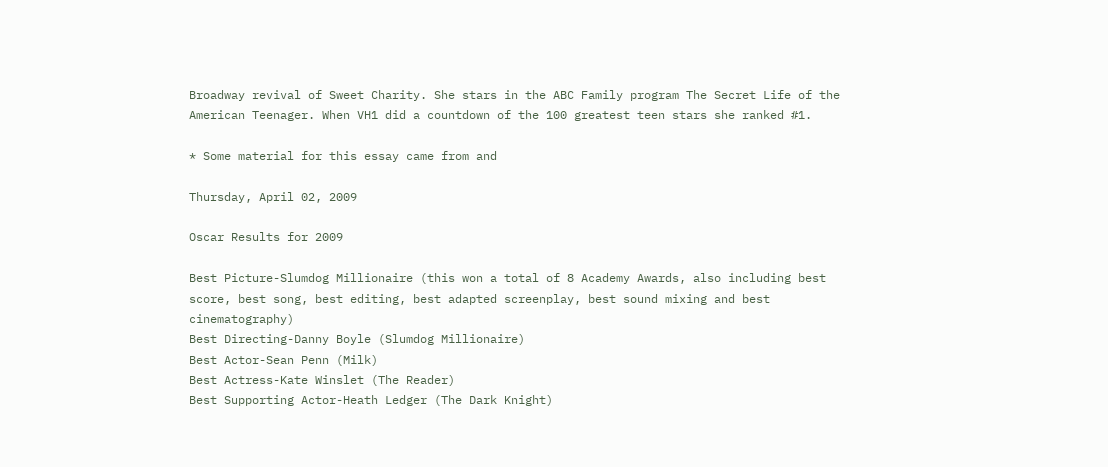Broadway revival of Sweet Charity. She stars in the ABC Family program The Secret Life of the American Teenager. When VH1 did a countdown of the 100 greatest teen stars she ranked #1.

* Some material for this essay came from and

Thursday, April 02, 2009

Oscar Results for 2009

Best Picture-Slumdog Millionaire (this won a total of 8 Academy Awards, also including best score, best song, best editing, best adapted screenplay, best sound mixing and best cinematography)
Best Directing-Danny Boyle (Slumdog Millionaire)
Best Actor-Sean Penn (Milk)
Best Actress-Kate Winslet (The Reader)
Best Supporting Actor-Heath Ledger (The Dark Knight)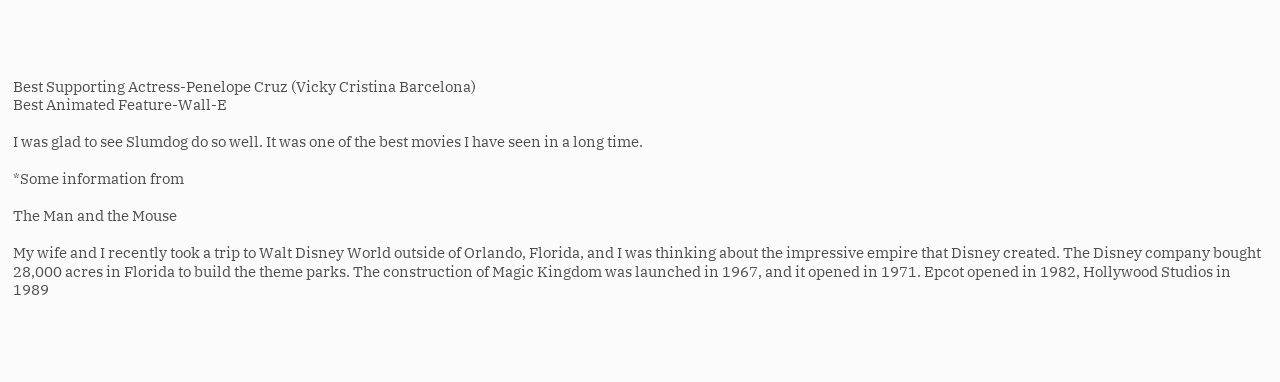Best Supporting Actress-Penelope Cruz (Vicky Cristina Barcelona)
Best Animated Feature-Wall-E

I was glad to see Slumdog do so well. It was one of the best movies I have seen in a long time.

*Some information from

The Man and the Mouse

My wife and I recently took a trip to Walt Disney World outside of Orlando, Florida, and I was thinking about the impressive empire that Disney created. The Disney company bought 28,000 acres in Florida to build the theme parks. The construction of Magic Kingdom was launched in 1967, and it opened in 1971. Epcot opened in 1982, Hollywood Studios in 1989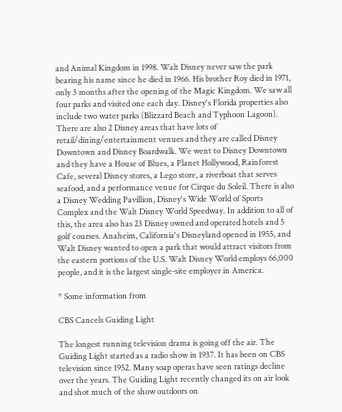and Animal Kingdom in 1998. Walt Disney never saw the park bearing his name since he died in 1966. His brother Roy died in 1971, only 3 months after the opening of the Magic Kingdom. We saw all four parks and visited one each day. Disney's Florida properties also include two water parks (Blizzard Beach and Typhoon Lagoon). There are also 2 Disney areas that have lots of retail/dining/entertainment venues and they are called Disney Downtown and Disney Boardwalk. We went to Disney Downtown and they have a House of Blues, a Planet Hollywood, Rainforest Cafe, several Disney stores, a Lego store, a riverboat that serves seafood, and a performance venue for Cirque du Soleil. There is also a Disney Wedding Pavillion, Disney's Wide World of Sports Complex and the Walt Disney World Speedway. In addition to all of this, the area also has 23 Disney owned and operated hotels and 5 golf courses. Anaheim, California's Disneyland opened in 1955, and Walt Disney wanted to open a park that would attract visitors from the eastern portions of the U.S. Walt Disney World employs 66,000 people, and it is the largest single-site employer in America.

* Some information from

CBS Cancels Guiding Light

The longest running television drama is going off the air. The Guiding Light started as a radio show in 1937. It has been on CBS television since 1952. Many soap operas have seen ratings decline over the years. The Guiding Light recently changed its on air look and shot much of the show outdoors on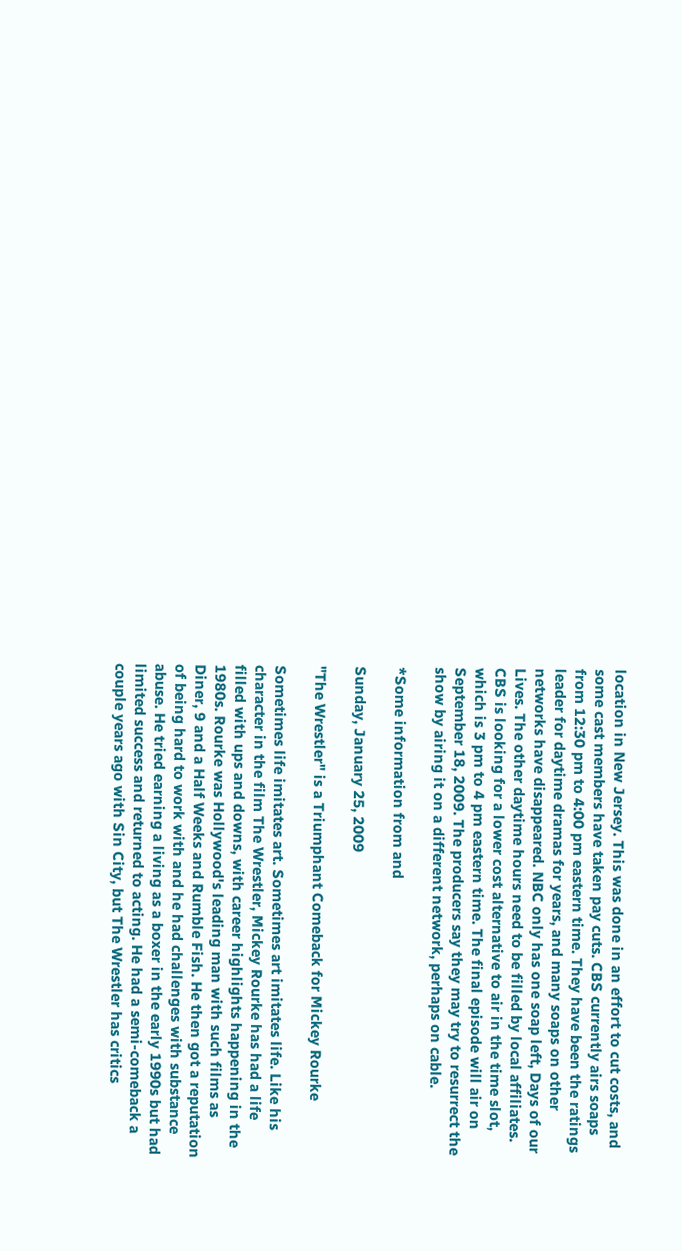location in New Jersey. This was done in an effort to cut costs, and some cast members have taken pay cuts. CBS currently airs soaps from 12:30 pm to 4:00 pm eastern time. They have been the ratings leader for daytime dramas for years, and many soaps on other networks have disappeared. NBC only has one soap left, Days of our Lives. The other daytime hours need to be filled by local affiliates. CBS is looking for a lower cost alternative to air in the time slot, which is 3 pm to 4 pm eastern time. The final episode will air on September 18, 2009. The producers say they may try to resurrect the show by airing it on a different network, perhaps on cable.

*Some information from and

Sunday, January 25, 2009

"The Wrestler" is a Triumphant Comeback for Mickey Rourke

Sometimes life imitates art. Sometimes art imitates life. Like his character in the film The Wrestler, Mickey Rourke has had a life filled with ups and downs, with career highlights happening in the 1980s. Rourke was Hollywood's leading man with such films as Diner, 9 and a Half Weeks and Rumble Fish. He then got a reputation of being hard to work with and he had challenges with substance abuse. He tried earning a living as a boxer in the early 1990s but had limited success and returned to acting. He had a semi-comeback a couple years ago with Sin City, but The Wrestler has critics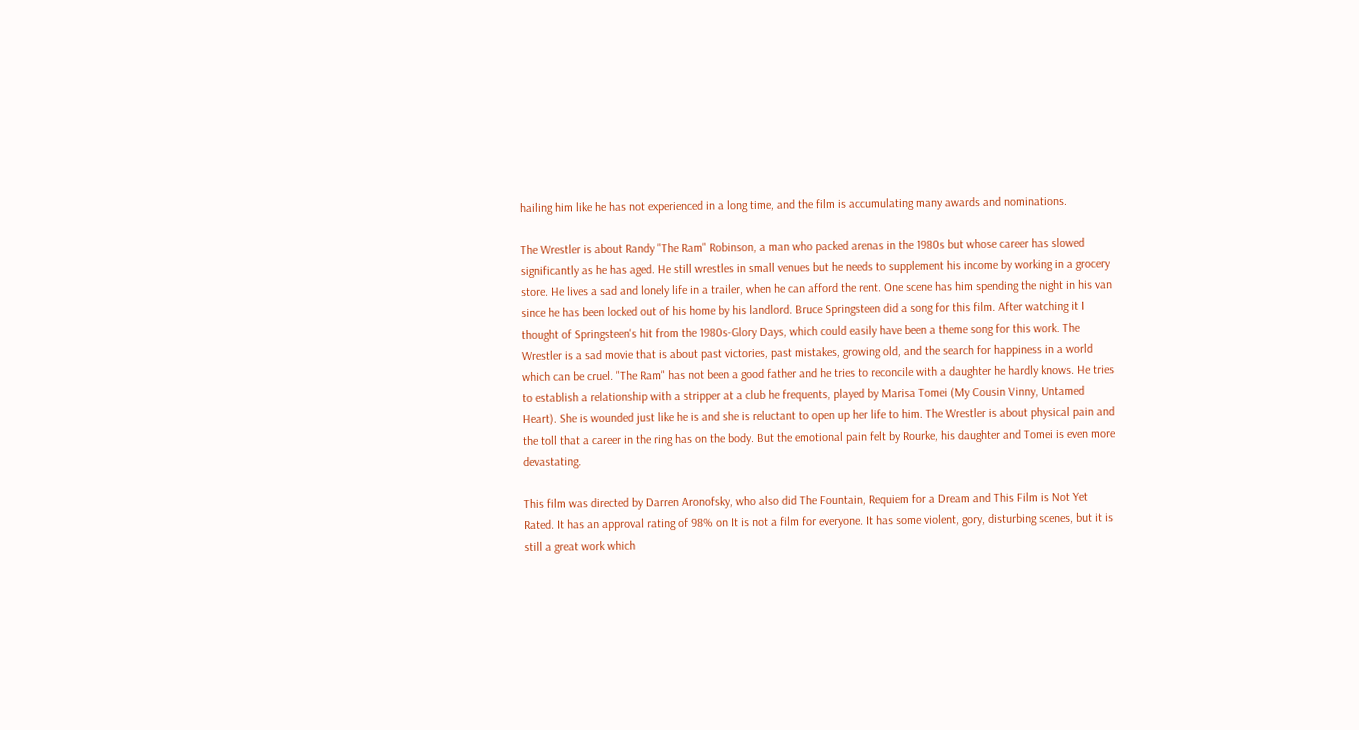hailing him like he has not experienced in a long time, and the film is accumulating many awards and nominations.

The Wrestler is about Randy "The Ram" Robinson, a man who packed arenas in the 1980s but whose career has slowed significantly as he has aged. He still wrestles in small venues but he needs to supplement his income by working in a grocery store. He lives a sad and lonely life in a trailer, when he can afford the rent. One scene has him spending the night in his van since he has been locked out of his home by his landlord. Bruce Springsteen did a song for this film. After watching it I thought of Springsteen's hit from the 1980s-Glory Days, which could easily have been a theme song for this work. The Wrestler is a sad movie that is about past victories, past mistakes, growing old, and the search for happiness in a world which can be cruel. "The Ram" has not been a good father and he tries to reconcile with a daughter he hardly knows. He tries to establish a relationship with a stripper at a club he frequents, played by Marisa Tomei (My Cousin Vinny, Untamed Heart). She is wounded just like he is and she is reluctant to open up her life to him. The Wrestler is about physical pain and the toll that a career in the ring has on the body. But the emotional pain felt by Rourke, his daughter and Tomei is even more devastating.

This film was directed by Darren Aronofsky, who also did The Fountain, Requiem for a Dream and This Film is Not Yet Rated. It has an approval rating of 98% on It is not a film for everyone. It has some violent, gory, disturbing scenes, but it is still a great work which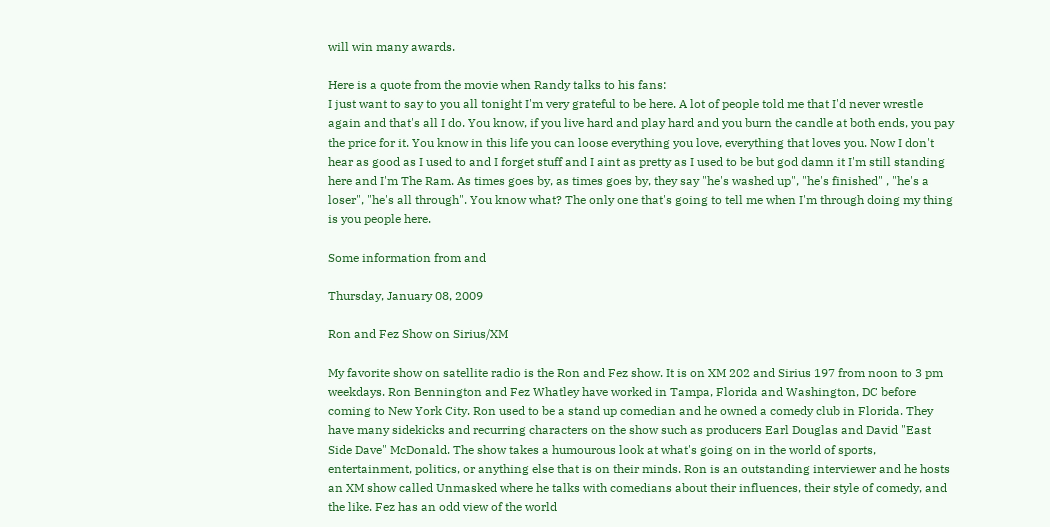will win many awards.

Here is a quote from the movie when Randy talks to his fans:
I just want to say to you all tonight I'm very grateful to be here. A lot of people told me that I'd never wrestle again and that's all I do. You know, if you live hard and play hard and you burn the candle at both ends, you pay the price for it. You know in this life you can loose everything you love, everything that loves you. Now I don't hear as good as I used to and I forget stuff and I aint as pretty as I used to be but god damn it I'm still standing here and I'm The Ram. As times goes by, as times goes by, they say "he's washed up", "he's finished" , "he's a loser", "he's all through". You know what? The only one that's going to tell me when I'm through doing my thing is you people here.

Some information from and

Thursday, January 08, 2009

Ron and Fez Show on Sirius/XM

My favorite show on satellite radio is the Ron and Fez show. It is on XM 202 and Sirius 197 from noon to 3 pm weekdays. Ron Bennington and Fez Whatley have worked in Tampa, Florida and Washington, DC before coming to New York City. Ron used to be a stand up comedian and he owned a comedy club in Florida. They have many sidekicks and recurring characters on the show such as producers Earl Douglas and David "East Side Dave" McDonald. The show takes a humourous look at what's going on in the world of sports, entertainment, politics, or anything else that is on their minds. Ron is an outstanding interviewer and he hosts an XM show called Unmasked where he talks with comedians about their influences, their style of comedy, and the like. Fez has an odd view of the world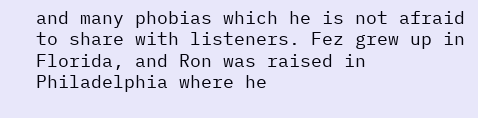and many phobias which he is not afraid to share with listeners. Fez grew up in Florida, and Ron was raised in Philadelphia where he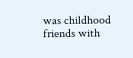was childhood friends with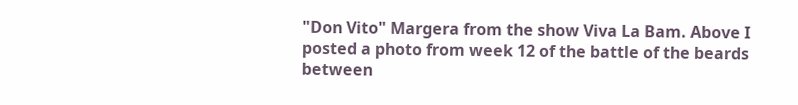"Don Vito" Margera from the show Viva La Bam. Above I posted a photo from week 12 of the battle of the beards between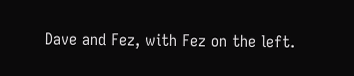Dave and Fez, with Fez on the left.